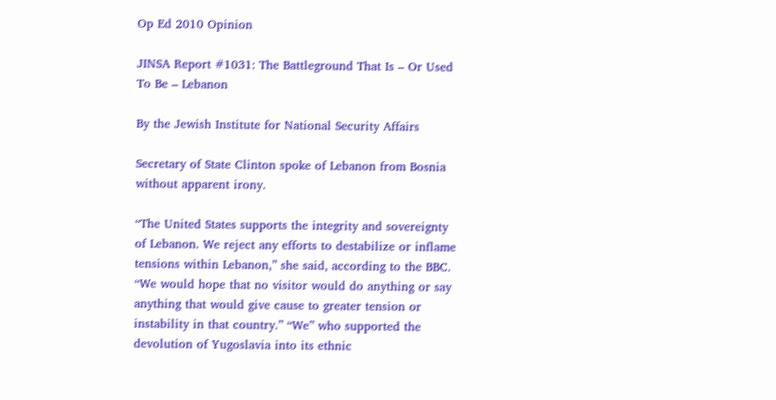Op Ed 2010 Opinion

JINSA Report #1031: The Battleground That Is – Or Used To Be – Lebanon

By the Jewish Institute for National Security Affairs

Secretary of State Clinton spoke of Lebanon from Bosnia without apparent irony.

“The United States supports the integrity and sovereignty of Lebanon. We reject any efforts to destabilize or inflame tensions within Lebanon,” she said, according to the BBC. “We would hope that no visitor would do anything or say anything that would give cause to greater tension or instability in that country.” “We” who supported the devolution of Yugoslavia into its ethnic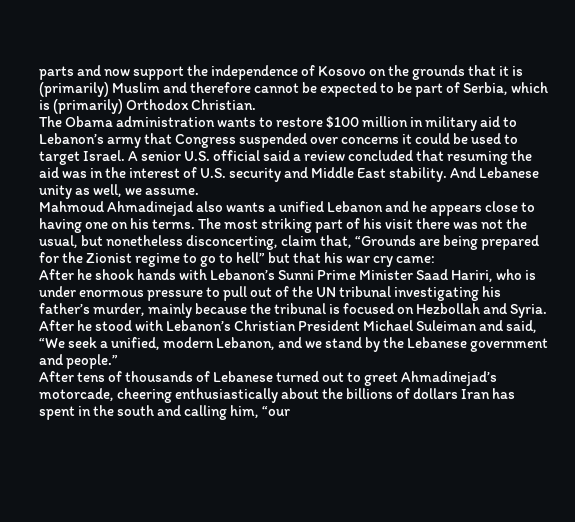parts and now support the independence of Kosovo on the grounds that it is (primarily) Muslim and therefore cannot be expected to be part of Serbia, which is (primarily) Orthodox Christian.
The Obama administration wants to restore $100 million in military aid to Lebanon’s army that Congress suspended over concerns it could be used to target Israel. A senior U.S. official said a review concluded that resuming the aid was in the interest of U.S. security and Middle East stability. And Lebanese unity as well, we assume.
Mahmoud Ahmadinejad also wants a unified Lebanon and he appears close to having one on his terms. The most striking part of his visit there was not the usual, but nonetheless disconcerting, claim that, “Grounds are being prepared for the Zionist regime to go to hell” but that his war cry came:
After he shook hands with Lebanon’s Sunni Prime Minister Saad Hariri, who is under enormous pressure to pull out of the UN tribunal investigating his father’s murder, mainly because the tribunal is focused on Hezbollah and Syria.
After he stood with Lebanon’s Christian President Michael Suleiman and said, “We seek a unified, modern Lebanon, and we stand by the Lebanese government and people.”
After tens of thousands of Lebanese turned out to greet Ahmadinejad’s motorcade, cheering enthusiastically about the billions of dollars Iran has spent in the south and calling him, “our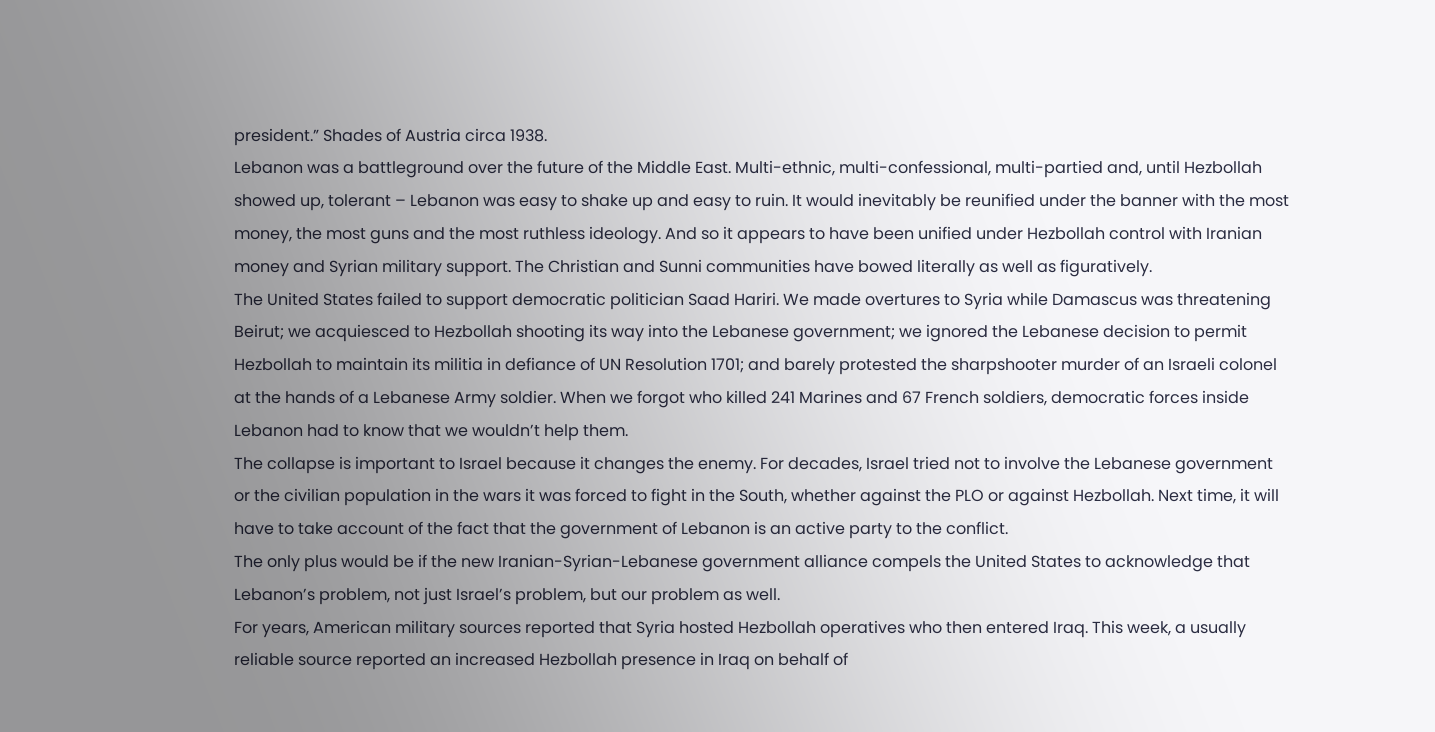president.” Shades of Austria circa 1938.
Lebanon was a battleground over the future of the Middle East. Multi-ethnic, multi-confessional, multi-partied and, until Hezbollah showed up, tolerant – Lebanon was easy to shake up and easy to ruin. It would inevitably be reunified under the banner with the most money, the most guns and the most ruthless ideology. And so it appears to have been unified under Hezbollah control with Iranian money and Syrian military support. The Christian and Sunni communities have bowed literally as well as figuratively.
The United States failed to support democratic politician Saad Hariri. We made overtures to Syria while Damascus was threatening Beirut; we acquiesced to Hezbollah shooting its way into the Lebanese government; we ignored the Lebanese decision to permit Hezbollah to maintain its militia in defiance of UN Resolution 1701; and barely protested the sharpshooter murder of an Israeli colonel at the hands of a Lebanese Army soldier. When we forgot who killed 241 Marines and 67 French soldiers, democratic forces inside Lebanon had to know that we wouldn’t help them.
The collapse is important to Israel because it changes the enemy. For decades, Israel tried not to involve the Lebanese government or the civilian population in the wars it was forced to fight in the South, whether against the PLO or against Hezbollah. Next time, it will have to take account of the fact that the government of Lebanon is an active party to the conflict.
The only plus would be if the new Iranian-Syrian-Lebanese government alliance compels the United States to acknowledge that Lebanon’s problem, not just Israel’s problem, but our problem as well.
For years, American military sources reported that Syria hosted Hezbollah operatives who then entered Iraq. This week, a usually reliable source reported an increased Hezbollah presence in Iraq on behalf of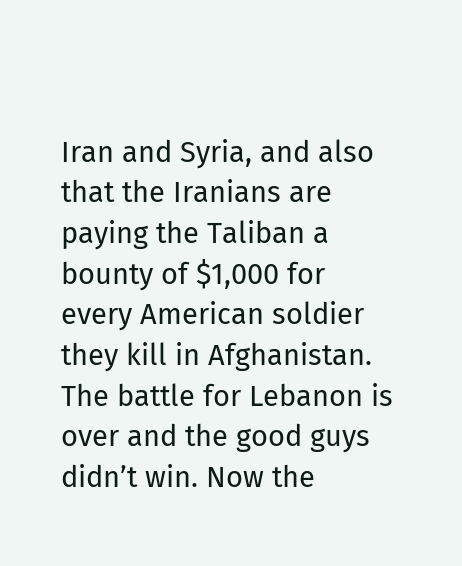Iran and Syria, and also that the Iranians are paying the Taliban a bounty of $1,000 for every American soldier they kill in Afghanistan.
The battle for Lebanon is over and the good guys didn’t win. Now the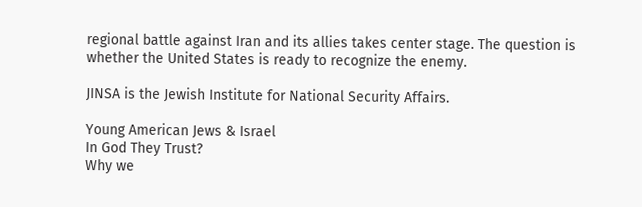regional battle against Iran and its allies takes center stage. The question is whether the United States is ready to recognize the enemy.

JINSA is the Jewish Institute for National Security Affairs.

Young American Jews & Israel
In God They Trust?
Why we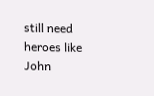still need heroes like John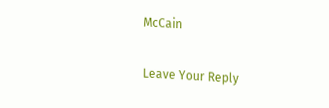McCain

Leave Your Reply